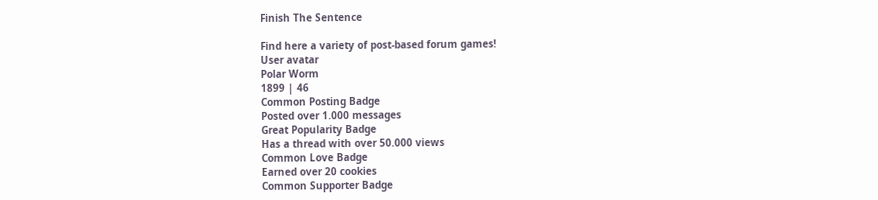Finish The Sentence

Find here a variety of post-based forum games!
User avatar
Polar Worm
1899 | 46
Common Posting Badge
Posted over 1.000 messages
Great Popularity Badge
Has a thread with over 50.000 views
Common Love Badge
Earned over 20 cookies
Common Supporter Badge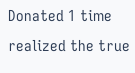Donated 1 time
realized the true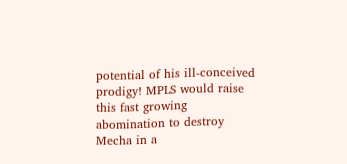potential of his ill-conceived prodigy! MPLS would raise this fast growing abomination to destroy Mecha in a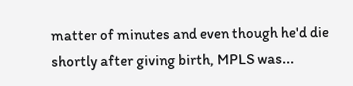matter of minutes and even though he'd die shortly after giving birth, MPLS was...